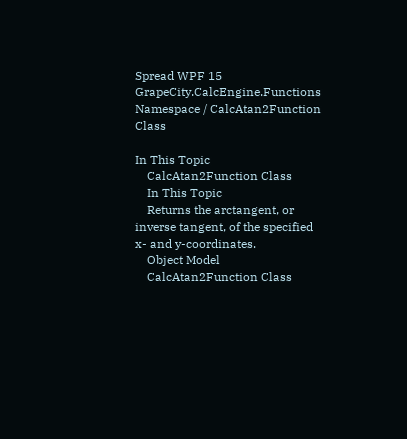Spread WPF 15
GrapeCity.CalcEngine.Functions Namespace / CalcAtan2Function Class

In This Topic
    CalcAtan2Function Class
    In This Topic
    Returns the arctangent, or inverse tangent, of the specified x- and y-coordinates.
    Object Model
    CalcAtan2Function Class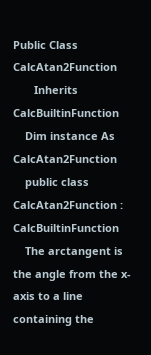Public Class CalcAtan2Function
       Inherits CalcBuiltinFunction
    Dim instance As CalcAtan2Function
    public class CalcAtan2Function : CalcBuiltinFunction
    The arctangent is the angle from the x-axis to a line containing the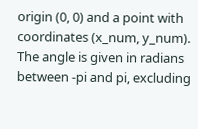origin (0, 0) and a point with coordinates (x_num, y_num). The angle is given in radians between -pi and pi, excluding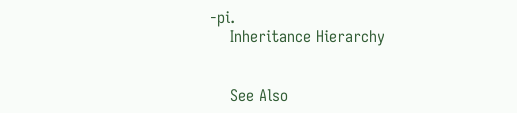-pi.
    Inheritance Hierarchy


    See Also